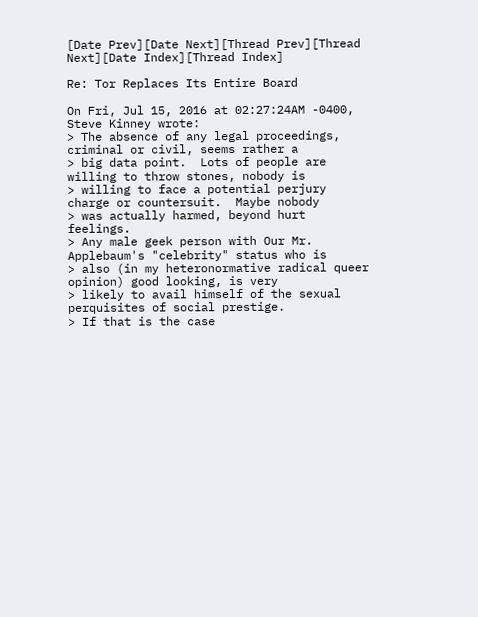[Date Prev][Date Next][Thread Prev][Thread Next][Date Index][Thread Index]

Re: Tor Replaces Its Entire Board

On Fri, Jul 15, 2016 at 02:27:24AM -0400, Steve Kinney wrote:
> The absence of any legal proceedings, criminal or civil, seems rather a
> big data point.  Lots of people are willing to throw stones, nobody is
> willing to face a potential perjury charge or countersuit.  Maybe nobody
> was actually harmed, beyond hurt feelings.
> Any male geek person with Our Mr. Applebaum's "celebrity" status who is
> also (in my heteronormative radical queer opinion) good looking, is very
> likely to avail himself of the sexual perquisites of social prestige.
> If that is the case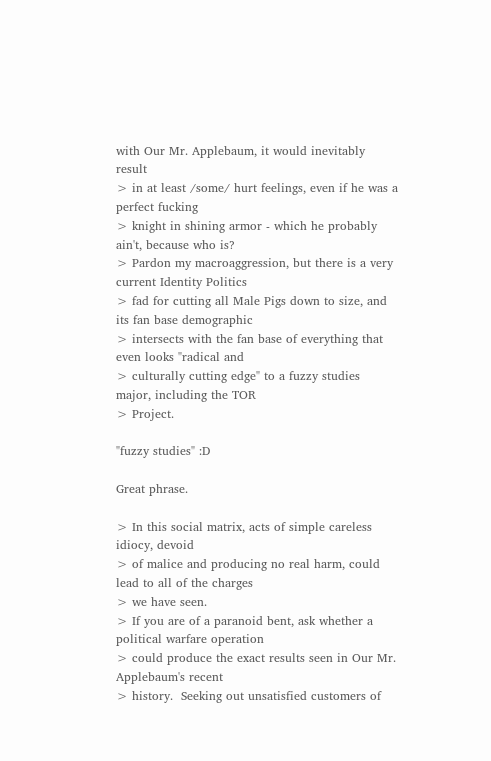with Our Mr. Applebaum, it would inevitably result
> in at least /some/ hurt feelings, even if he was a perfect fucking
> knight in shining armor - which he probably ain't, because who is?
> Pardon my macroaggression, but there is a very current Identity Politics
> fad for cutting all Male Pigs down to size, and its fan base demographic
> intersects with the fan base of everything that even looks "radical and
> culturally cutting edge" to a fuzzy studies major, including the TOR
> Project.

"fuzzy studies" :D

Great phrase.

> In this social matrix, acts of simple careless idiocy, devoid
> of malice and producing no real harm, could lead to all of the charges
> we have seen.
> If you are of a paranoid bent, ask whether a political warfare operation
> could produce the exact results seen in Our Mr. Applebaum's recent
> history.  Seeking out unsatisfied customers of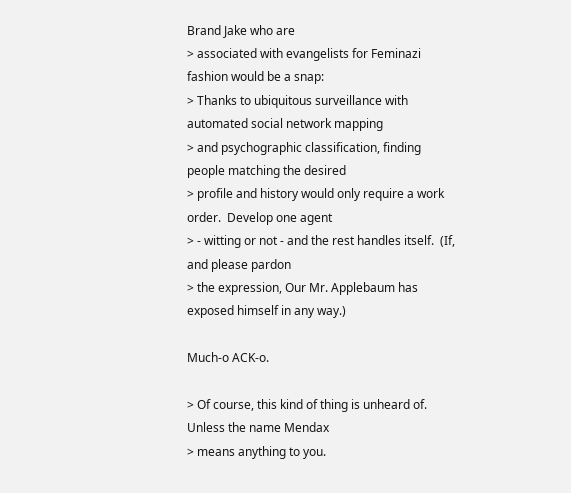Brand Jake who are
> associated with evangelists for Feminazi fashion would be a snap:
> Thanks to ubiquitous surveillance with automated social network mapping
> and psychographic classification, finding people matching the desired
> profile and history would only require a work order.  Develop one agent
> - witting or not - and the rest handles itself.  (If, and please pardon
> the expression, Our Mr. Applebaum has exposed himself in any way.)

Much-o ACK-o.

> Of course, this kind of thing is unheard of.  Unless the name Mendax
> means anything to you.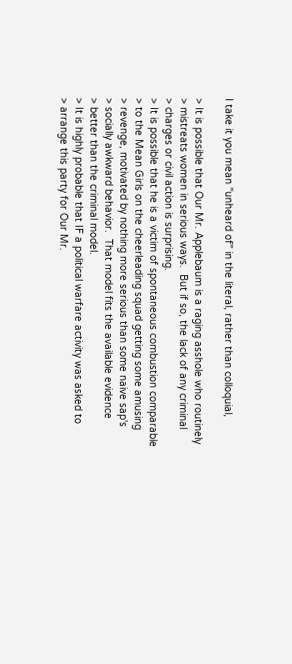I take it you mean "unheard of" in the literal, rather than colloquial,

> It is possible that Our Mr. Applebaum is a raging asshole who routinely
> mistreats women in serious ways.  But if so, the lack of any criminal
> charges or civil action is surprising.
> It is possible that he is a victim of spontaneous combustion comparable
> to the Mean Girls on the cheerleading squad getting some amusing
> revenge, motivated by nothing more serious than some naive sap's
> socially awkward behavior.  That model fits the available evidence
> better than the criminal model.
> It is highly probable that IF a political warfare activity was asked to
> arrange this party for Our Mr.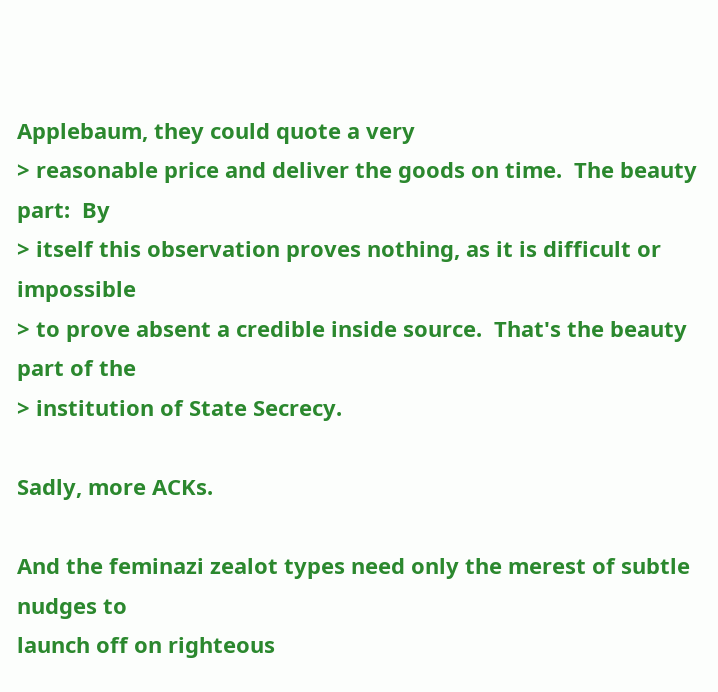Applebaum, they could quote a very
> reasonable price and deliver the goods on time.  The beauty part:  By
> itself this observation proves nothing, as it is difficult or impossible
> to prove absent a credible inside source.  That's the beauty part of the
> institution of State Secrecy.

Sadly, more ACKs.

And the feminazi zealot types need only the merest of subtle nudges to
launch off on righteous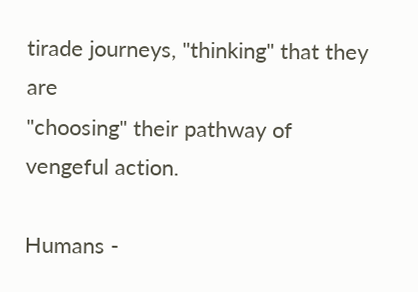tirade journeys, "thinking" that they are
"choosing" their pathway of vengeful action.

Humans -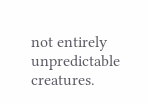not entirely unpredictable creatures.